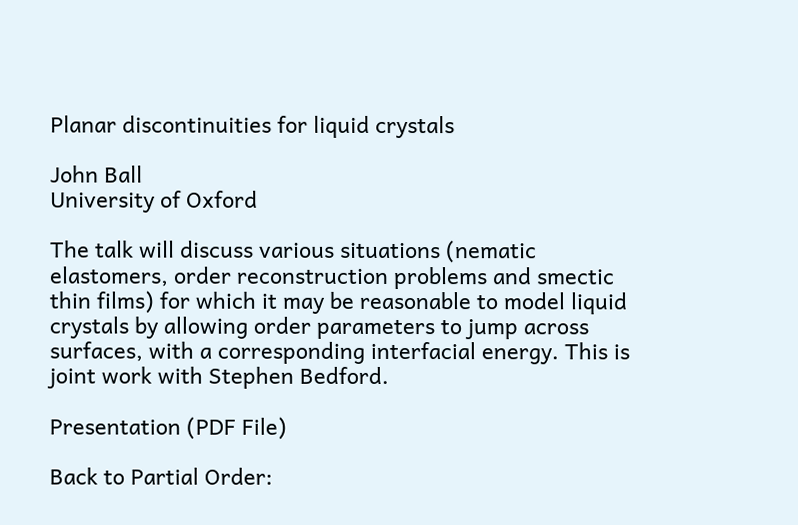Planar discontinuities for liquid crystals

John Ball
University of Oxford

The talk will discuss various situations (nematic elastomers, order reconstruction problems and smectic thin films) for which it may be reasonable to model liquid crystals by allowing order parameters to jump across surfaces, with a corresponding interfacial energy. This is joint work with Stephen Bedford.

Presentation (PDF File)

Back to Partial Order: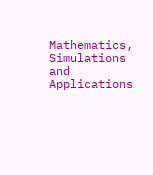Mathematics, Simulations and Applications